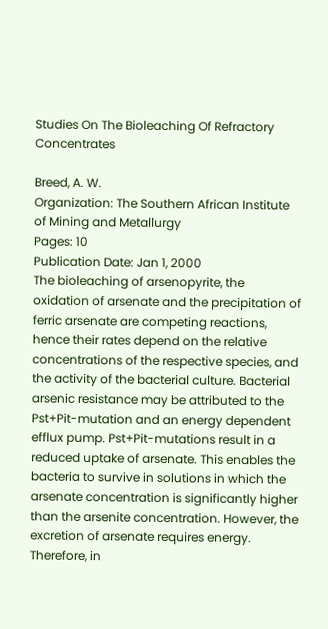Studies On The Bioleaching Of Refractory Concentrates

Breed, A. W.
Organization: The Southern African Institute of Mining and Metallurgy
Pages: 10
Publication Date: Jan 1, 2000
The bioleaching of arsenopyrite, the oxidation of arsenate and the precipitation of ferric arsenate are competing reactions, hence their rates depend on the relative concentrations of the respective species, and the activity of the bacterial culture. Bacterial arsenic resistance may be attributed to the Pst+Pit-mutation and an energy dependent efflux pump. Pst+Pit-mutations result in a reduced uptake of arsenate. This enables the bacteria to survive in solutions in which the arsenate concentration is significantly higher than the arsenite concentration. However, the excretion of arsenate requires energy. Therefore, in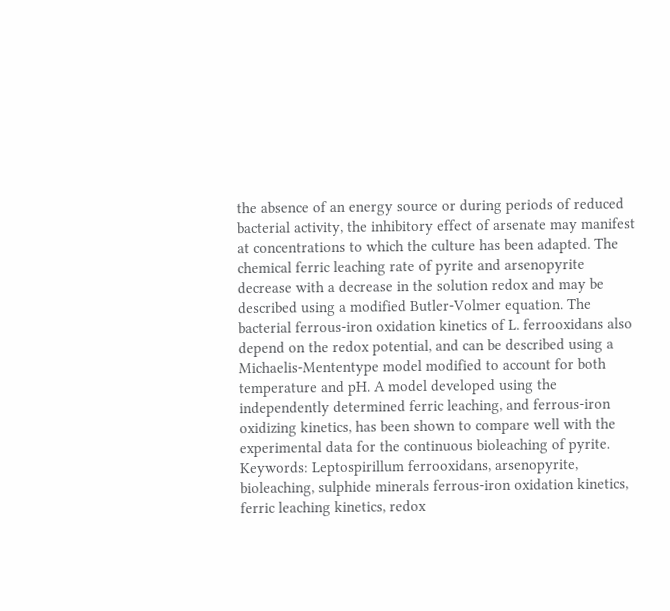the absence of an energy source or during periods of reduced bacterial activity, the inhibitory effect of arsenate may manifest at concentrations to which the culture has been adapted. The chemical ferric leaching rate of pyrite and arsenopyrite decrease with a decrease in the solution redox and may be described using a modified Butler-Volmer equation. The bacterial ferrous-iron oxidation kinetics of L. ferrooxidans also depend on the redox potential, and can be described using a Michaelis-Mententype model modified to account for both temperature and pH. A model developed using the independently determined ferric leaching, and ferrous-iron oxidizing kinetics, has been shown to compare well with the experimental data for the continuous bioleaching of pyrite. Keywords: Leptospirillum ferrooxidans, arsenopyrite, bioleaching, sulphide minerals ferrous-iron oxidation kinetics, ferric leaching kinetics, redox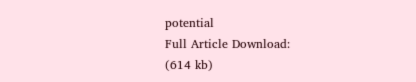potential
Full Article Download:
(614 kb)